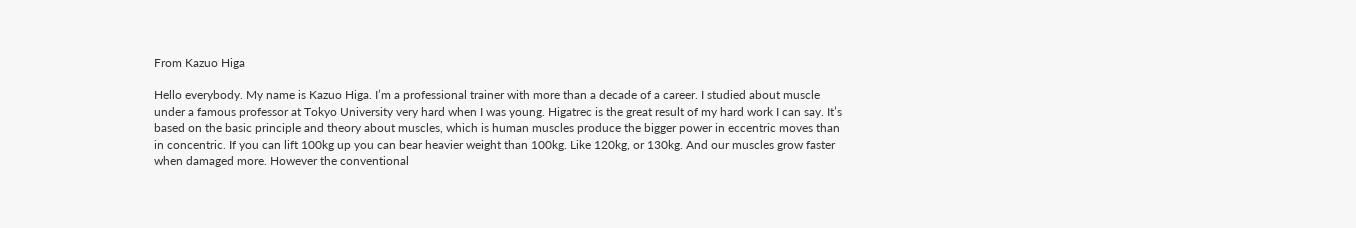From Kazuo Higa

Hello everybody. My name is Kazuo Higa. I’m a professional trainer with more than a decade of a career. I studied about muscle under a famous professor at Tokyo University very hard when I was young. Higatrec is the great result of my hard work I can say. It’s based on the basic principle and theory about muscles, which is human muscles produce the bigger power in eccentric moves than in concentric. If you can lift 100kg up you can bear heavier weight than 100kg. Like 120kg, or 130kg. And our muscles grow faster when damaged more. However the conventional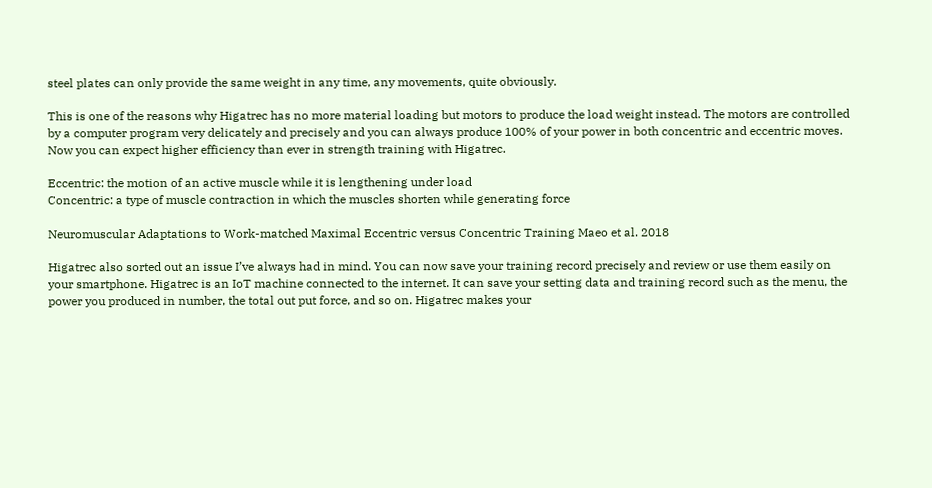steel plates can only provide the same weight in any time, any movements, quite obviously.

This is one of the reasons why Higatrec has no more material loading but motors to produce the load weight instead. The motors are controlled by a computer program very delicately and precisely and you can always produce 100% of your power in both concentric and eccentric moves. Now you can expect higher efficiency than ever in strength training with Higatrec.

Eccentric: the motion of an active muscle while it is lengthening under load
Concentric: a type of muscle contraction in which the muscles shorten while generating force

Neuromuscular Adaptations to Work-matched Maximal Eccentric versus Concentric Training Maeo et al. 2018

Higatrec also sorted out an issue I’ve always had in mind. You can now save your training record precisely and review or use them easily on your smartphone. Higatrec is an IoT machine connected to the internet. It can save your setting data and training record such as the menu, the power you produced in number, the total out put force, and so on. Higatrec makes your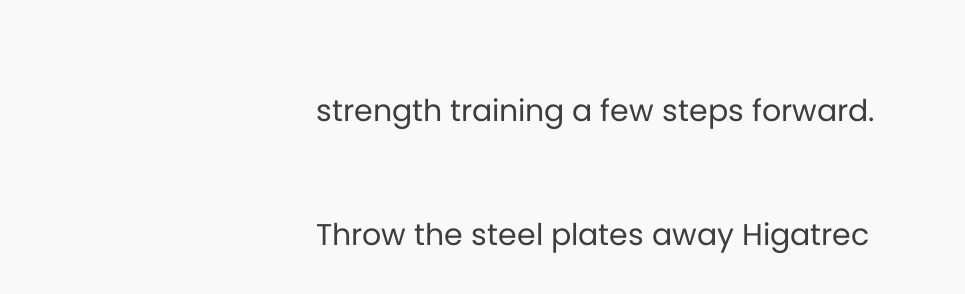strength training a few steps forward.

Throw the steel plates away Higatrec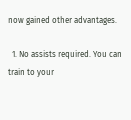now gained other advantages.

  1. No assists required. You can train to your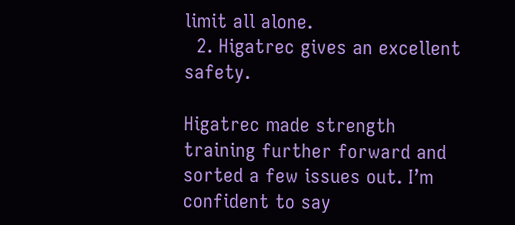limit all alone.
  2. Higatrec gives an excellent safety.

Higatrec made strength training further forward and sorted a few issues out. I’m confident to say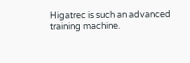Higatrec is such an advanced training machine.